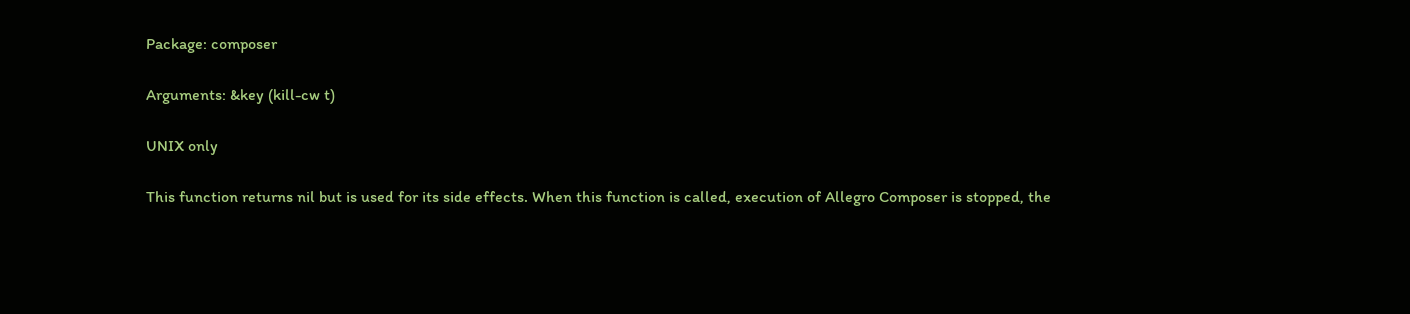Package: composer

Arguments: &key (kill-cw t)

UNIX only

This function returns nil but is used for its side effects. When this function is called, execution of Allegro Composer is stopped, the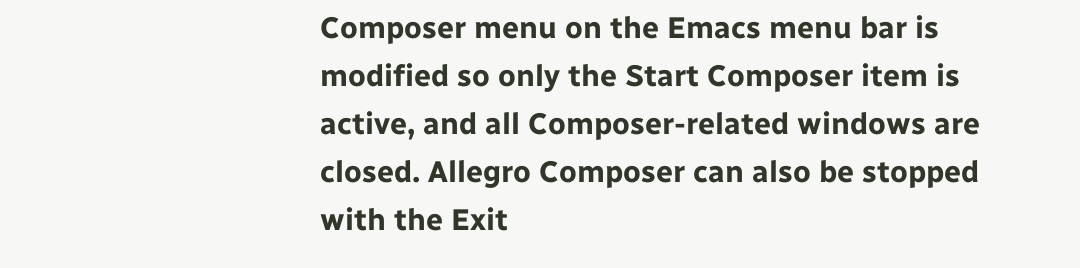Composer menu on the Emacs menu bar is modified so only the Start Composer item is active, and all Composer-related windows are closed. Allegro Composer can also be stopped with the Exit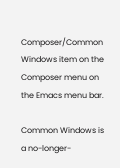Composer/Common Windows item on the Composer menu on the Emacs menu bar.

Common Windows is a no-longer-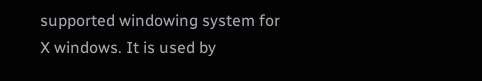supported windowing system for X windows. It is used by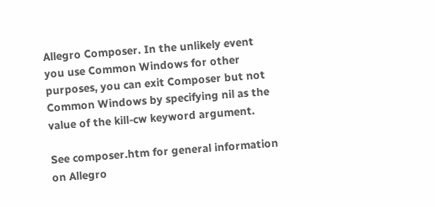Allegro Composer. In the unlikely event you use Common Windows for other purposes, you can exit Composer but not Common Windows by specifying nil as the value of the kill-cw keyword argument.

See composer.htm for general information on Allegro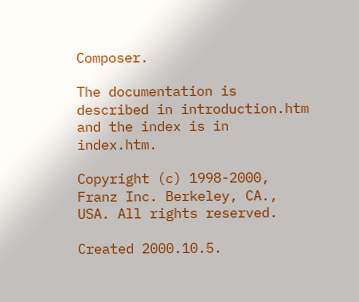Composer.

The documentation is described in introduction.htm and the index is in index.htm.

Copyright (c) 1998-2000, Franz Inc. Berkeley, CA., USA. All rights reserved.

Created 2000.10.5.